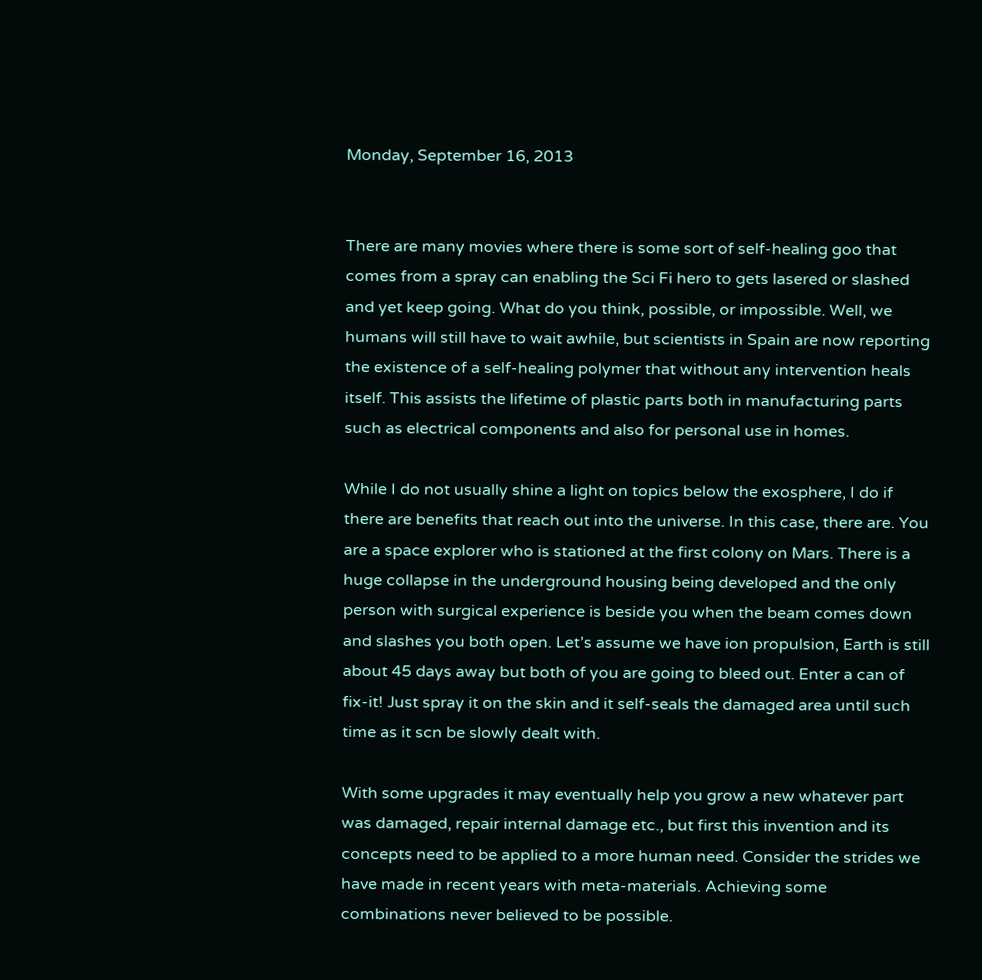Monday, September 16, 2013


There are many movies where there is some sort of self-healing goo that comes from a spray can enabling the Sci Fi hero to gets lasered or slashed and yet keep going. What do you think, possible, or impossible. Well, we humans will still have to wait awhile, but scientists in Spain are now reporting the existence of a self-healing polymer that without any intervention heals itself. This assists the lifetime of plastic parts both in manufacturing parts such as electrical components and also for personal use in homes.

While I do not usually shine a light on topics below the exosphere, I do if there are benefits that reach out into the universe. In this case, there are. You are a space explorer who is stationed at the first colony on Mars. There is a huge collapse in the underground housing being developed and the only person with surgical experience is beside you when the beam comes down and slashes you both open. Let’s assume we have ion propulsion, Earth is still about 45 days away but both of you are going to bleed out. Enter a can of fix-it! Just spray it on the skin and it self-seals the damaged area until such time as it scn be slowly dealt with.

With some upgrades it may eventually help you grow a new whatever part was damaged, repair internal damage etc., but first this invention and its concepts need to be applied to a more human need. Consider the strides we have made in recent years with meta-materials. Achieving some combinations never believed to be possible.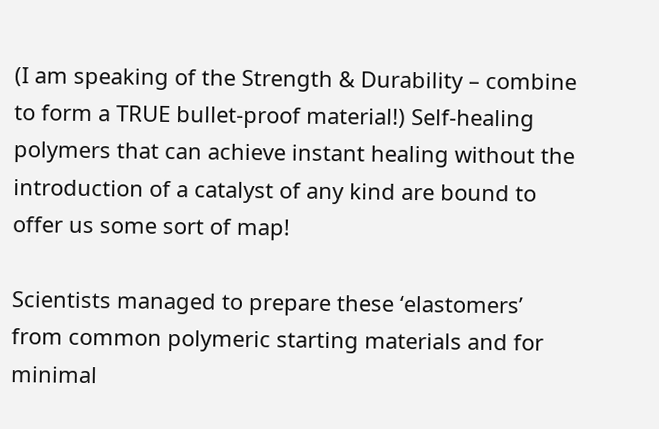(I am speaking of the Strength & Durability – combine to form a TRUE bullet-proof material!) Self-healing polymers that can achieve instant healing without the introduction of a catalyst of any kind are bound to offer us some sort of map!

Scientists managed to prepare these ‘elastomers’ from common polymeric starting materials and for minimal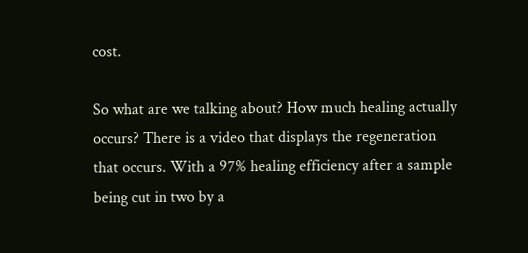cost.

So what are we talking about? How much healing actually occurs? There is a video that displays the regeneration that occurs. With a 97% healing efficiency after a sample being cut in two by a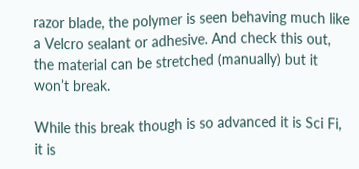razor blade, the polymer is seen behaving much like a Velcro sealant or adhesive. And check this out, the material can be stretched (manually) but it won’t break.

While this break though is so advanced it is Sci Fi, it is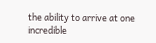the ability to arrive at one incredible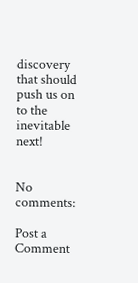discovery that should push us on to the inevitable next!


No comments:

Post a Comment